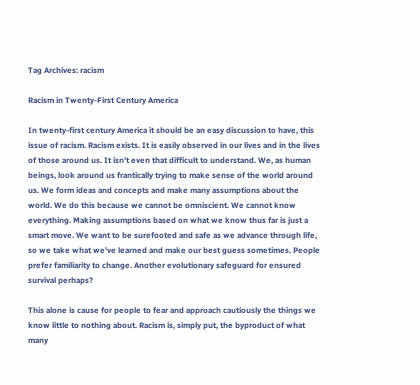Tag Archives: racism

Racism in Twenty-First Century America

In twenty-first century America it should be an easy discussion to have, this issue of racism. Racism exists. It is easily observed in our lives and in the lives of those around us. It isn’t even that difficult to understand. We, as human beings, look around us frantically trying to make sense of the world around us. We form ideas and concepts and make many assumptions about the world. We do this because we cannot be omniscient. We cannot know everything. Making assumptions based on what we know thus far is just a smart move. We want to be surefooted and safe as we advance through life, so we take what we’ve learned and make our best guess sometimes. People prefer familiarity to change. Another evolutionary safeguard for ensured survival perhaps?

This alone is cause for people to fear and approach cautiously the things we know little to nothing about. Racism is, simply put, the byproduct of what many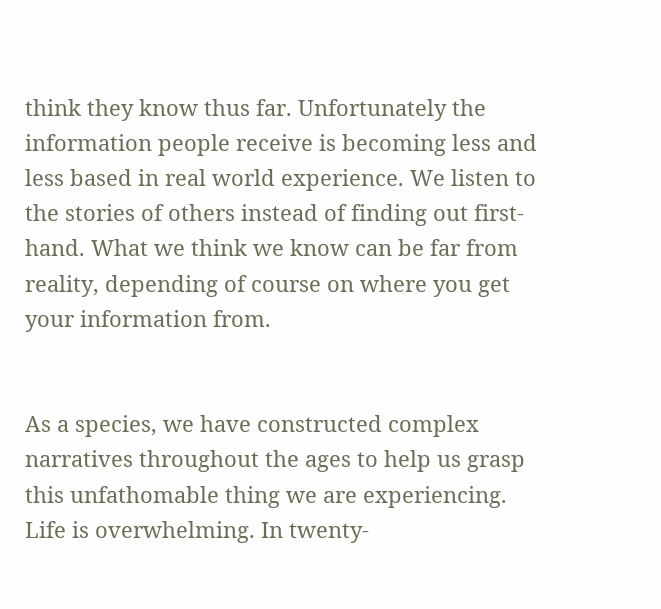think they know thus far. Unfortunately the information people receive is becoming less and less based in real world experience. We listen to the stories of others instead of finding out first-hand. What we think we know can be far from reality, depending of course on where you get your information from.


As a species, we have constructed complex narratives throughout the ages to help us grasp this unfathomable thing we are experiencing. Life is overwhelming. In twenty-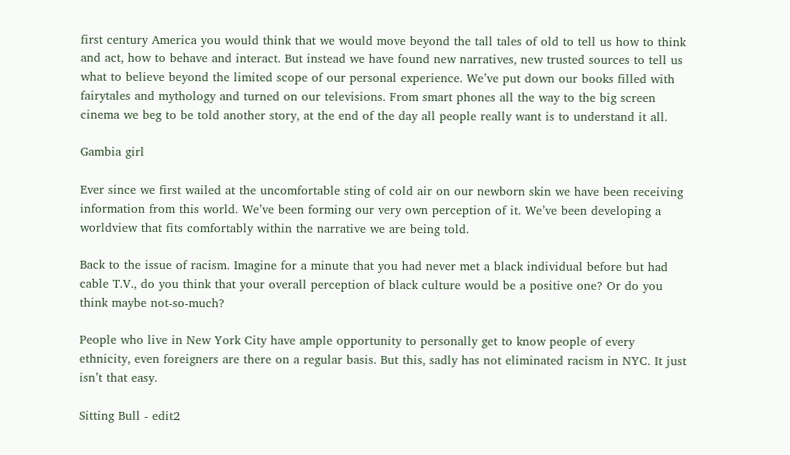first century America you would think that we would move beyond the tall tales of old to tell us how to think and act, how to behave and interact. But instead we have found new narratives, new trusted sources to tell us what to believe beyond the limited scope of our personal experience. We’ve put down our books filled with fairytales and mythology and turned on our televisions. From smart phones all the way to the big screen cinema we beg to be told another story, at the end of the day all people really want is to understand it all.

Gambia girl

Ever since we first wailed at the uncomfortable sting of cold air on our newborn skin we have been receiving information from this world. We’ve been forming our very own perception of it. We’ve been developing a worldview that fits comfortably within the narrative we are being told.

Back to the issue of racism. Imagine for a minute that you had never met a black individual before but had cable T.V., do you think that your overall perception of black culture would be a positive one? Or do you think maybe not-so-much?

People who live in New York City have ample opportunity to personally get to know people of every ethnicity, even foreigners are there on a regular basis. But this, sadly has not eliminated racism in NYC. It just isn’t that easy.

Sitting Bull - edit2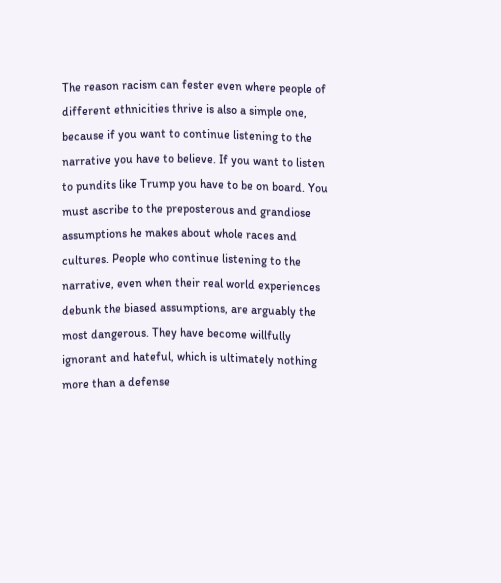The reason racism can fester even where people of different ethnicities thrive is also a simple one, because if you want to continue listening to the narrative you have to believe. If you want to listen to pundits like Trump you have to be on board. You must ascribe to the preposterous and grandiose assumptions he makes about whole races and cultures. People who continue listening to the narrative, even when their real world experiences debunk the biased assumptions, are arguably the most dangerous. They have become willfully ignorant and hateful, which is ultimately nothing more than a defense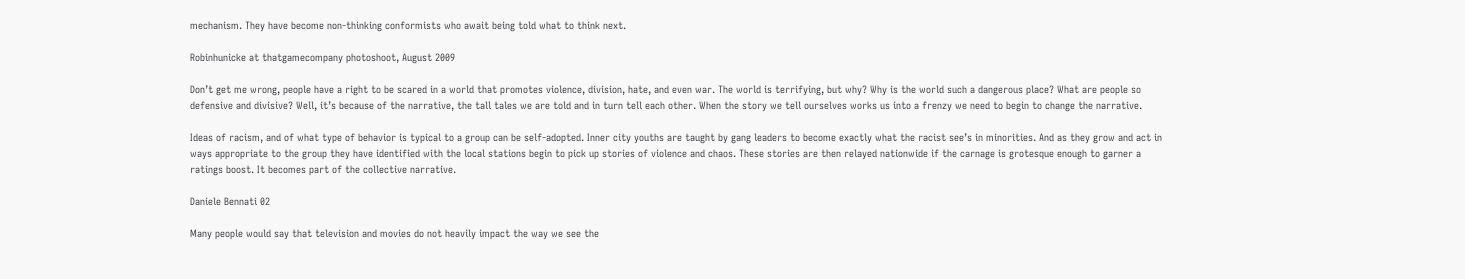mechanism. They have become non-thinking conformists who await being told what to think next.

Robinhunicke at thatgamecompany photoshoot, August 2009

Don’t get me wrong, people have a right to be scared in a world that promotes violence, division, hate, and even war. The world is terrifying, but why? Why is the world such a dangerous place? What are people so defensive and divisive? Well, it’s because of the narrative, the tall tales we are told and in turn tell each other. When the story we tell ourselves works us into a frenzy we need to begin to change the narrative.

Ideas of racism, and of what type of behavior is typical to a group can be self-adopted. Inner city youths are taught by gang leaders to become exactly what the racist see’s in minorities. And as they grow and act in ways appropriate to the group they have identified with the local stations begin to pick up stories of violence and chaos. These stories are then relayed nationwide if the carnage is grotesque enough to garner a ratings boost. It becomes part of the collective narrative.

Daniele Bennati 02

Many people would say that television and movies do not heavily impact the way we see the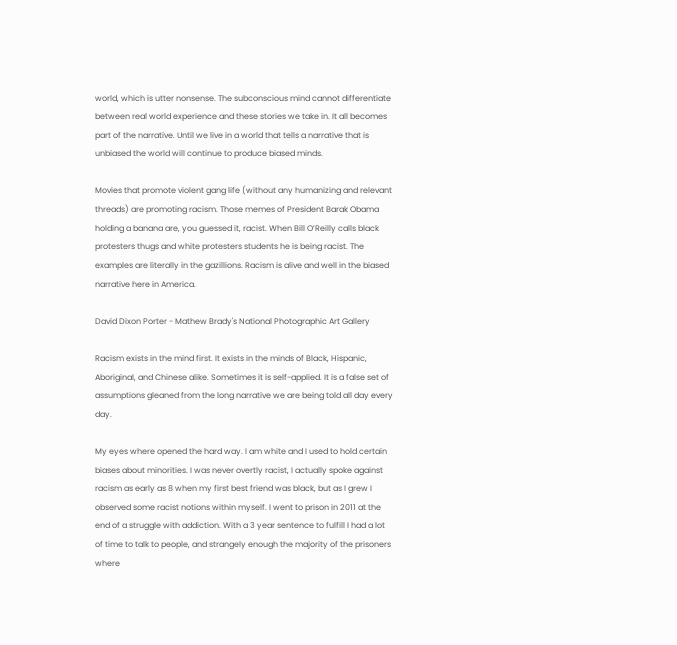world, which is utter nonsense. The subconscious mind cannot differentiate between real world experience and these stories we take in. It all becomes part of the narrative. Until we live in a world that tells a narrative that is unbiased the world will continue to produce biased minds.

Movies that promote violent gang life (without any humanizing and relevant threads) are promoting racism. Those memes of President Barak Obama holding a banana are, you guessed it, racist. When Bill O’Reilly calls black protesters thugs and white protesters students he is being racist. The examples are literally in the gazillions. Racism is alive and well in the biased narrative here in America.

David Dixon Porter - Mathew Brady's National Photographic Art Gallery

Racism exists in the mind first. It exists in the minds of Black, Hispanic, Aboriginal, and Chinese alike. Sometimes it is self-applied. It is a false set of assumptions gleaned from the long narrative we are being told all day every day.

My eyes where opened the hard way. I am white and I used to hold certain biases about minorities. I was never overtly racist, I actually spoke against racism as early as 8 when my first best friend was black, but as I grew I observed some racist notions within myself. I went to prison in 2011 at the end of a struggle with addiction. With a 3 year sentence to fulfill I had a lot of time to talk to people, and strangely enough the majority of the prisoners where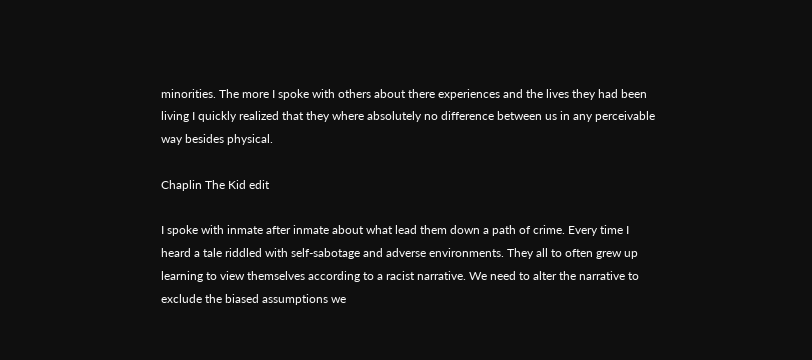minorities. The more I spoke with others about there experiences and the lives they had been living I quickly realized that they where absolutely no difference between us in any perceivable way besides physical.

Chaplin The Kid edit

I spoke with inmate after inmate about what lead them down a path of crime. Every time I heard a tale riddled with self-sabotage and adverse environments. They all to often grew up learning to view themselves according to a racist narrative. We need to alter the narrative to exclude the biased assumptions we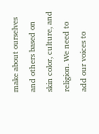make about ourselves and others based on skin color, culture, and religion. We need to add our voices to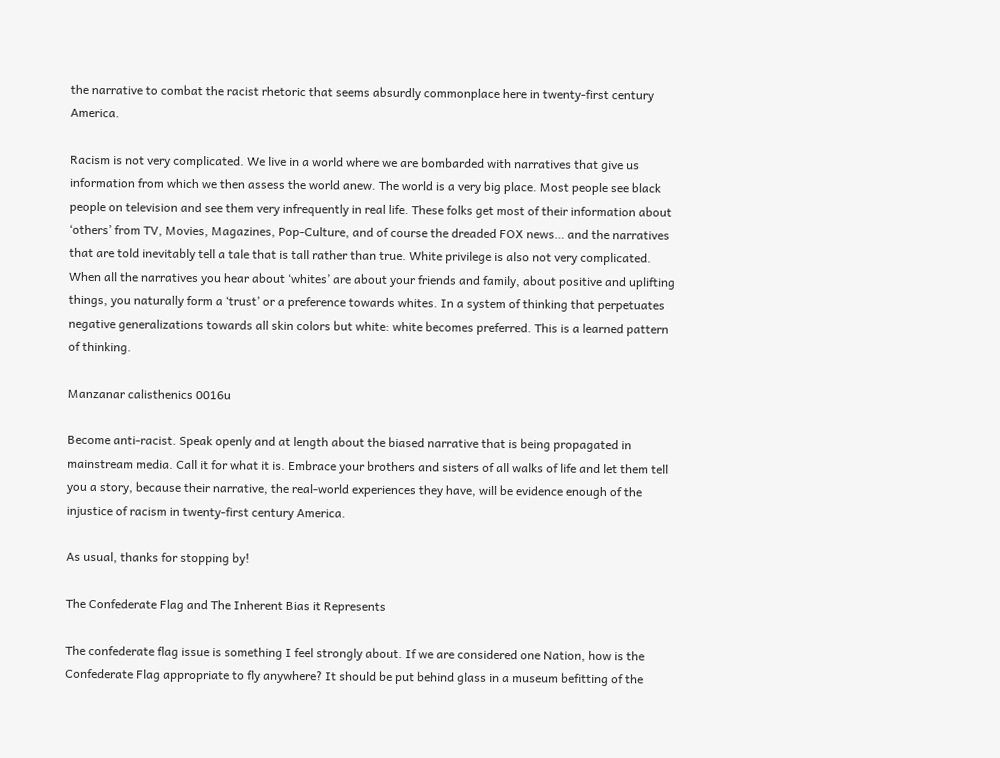the narrative to combat the racist rhetoric that seems absurdly commonplace here in twenty-first century America.

Racism is not very complicated. We live in a world where we are bombarded with narratives that give us information from which we then assess the world anew. The world is a very big place. Most people see black people on television and see them very infrequently in real life. These folks get most of their information about ‘others’ from TV, Movies, Magazines, Pop-Culture, and of course the dreaded FOX news… and the narratives that are told inevitably tell a tale that is tall rather than true. White privilege is also not very complicated. When all the narratives you hear about ‘whites’ are about your friends and family, about positive and uplifting things, you naturally form a ‘trust’ or a preference towards whites. In a system of thinking that perpetuates negative generalizations towards all skin colors but white: white becomes preferred. This is a learned pattern of thinking.

Manzanar calisthenics 0016u

Become anti-racist. Speak openly and at length about the biased narrative that is being propagated in mainstream media. Call it for what it is. Embrace your brothers and sisters of all walks of life and let them tell you a story, because their narrative, the real-world experiences they have, will be evidence enough of the injustice of racism in twenty-first century America.

As usual, thanks for stopping by!

The Confederate Flag and The Inherent Bias it Represents

The confederate flag issue is something I feel strongly about. If we are considered one Nation, how is the Confederate Flag appropriate to fly anywhere? It should be put behind glass in a museum befitting of the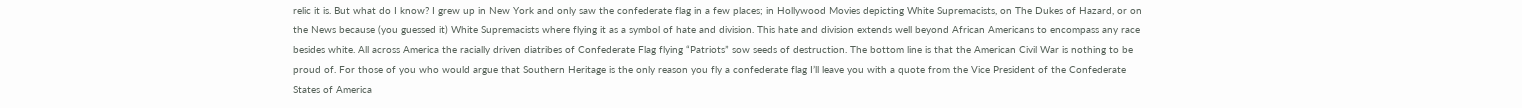relic it is. But what do I know? I grew up in New York and only saw the confederate flag in a few places; in Hollywood Movies depicting White Supremacists, on The Dukes of Hazard, or on the News because (you guessed it) White Supremacists where flying it as a symbol of hate and division. This hate and division extends well beyond African Americans to encompass any race besides white. All across America the racially driven diatribes of Confederate Flag flying “Patriots” sow seeds of destruction. The bottom line is that the American Civil War is nothing to be proud of. For those of you who would argue that Southern Heritage is the only reason you fly a confederate flag I’ll leave you with a quote from the Vice President of the Confederate States of America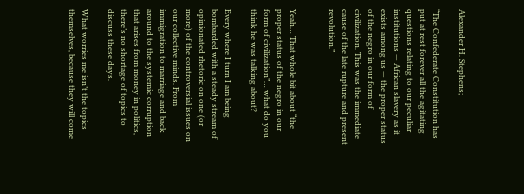Alexander H. Stephens;

“The Confederate Constitution has put at rest forever all the agitating questions relating to our peculiar institutions — African slavery as it exists among us — the proper status of the negro in our form of civilization. This was the immediate cause of the late rupture and present revolution.”


Yeah… That whole bit about “the proper status of the negro in our form of civilization”… what do you think he was talking about?

Every where I turn I am being bombarded with a steady stream of opinionated rhetoric on one (or more) of the controversial issues on our collective minds. From immigration to marriage and back around to the systemic corruption that arises from money in politics, there’s no shortage of topics to discuss these days.

What worries me isn’t the topics themselves, because they will come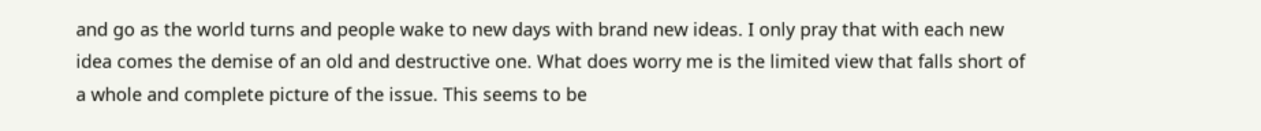and go as the world turns and people wake to new days with brand new ideas. I only pray that with each new idea comes the demise of an old and destructive one. What does worry me is the limited view that falls short of a whole and complete picture of the issue. This seems to be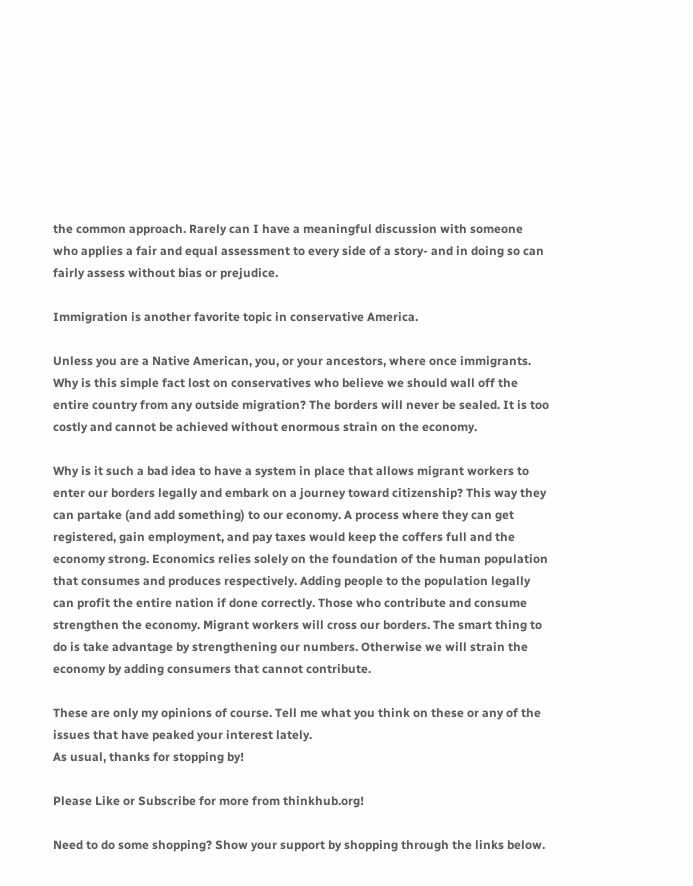the common approach. Rarely can I have a meaningful discussion with someone who applies a fair and equal assessment to every side of a story- and in doing so can fairly assess without bias or prejudice.

Immigration is another favorite topic in conservative America.

Unless you are a Native American, you, or your ancestors, where once immigrants. Why is this simple fact lost on conservatives who believe we should wall off the entire country from any outside migration? The borders will never be sealed. It is too costly and cannot be achieved without enormous strain on the economy.

Why is it such a bad idea to have a system in place that allows migrant workers to enter our borders legally and embark on a journey toward citizenship? This way they can partake (and add something) to our economy. A process where they can get registered, gain employment, and pay taxes would keep the coffers full and the economy strong. Economics relies solely on the foundation of the human population that consumes and produces respectively. Adding people to the population legally can profit the entire nation if done correctly. Those who contribute and consume strengthen the economy. Migrant workers will cross our borders. The smart thing to do is take advantage by strengthening our numbers. Otherwise we will strain the economy by adding consumers that cannot contribute.

These are only my opinions of course. Tell me what you think on these or any of the issues that have peaked your interest lately.
As usual, thanks for stopping by!

Please Like or Subscribe for more from thinkhub.org!

Need to do some shopping? Show your support by shopping through the links below.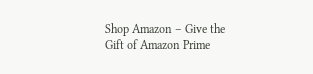Shop Amazon – Give the Gift of Amazon Prime